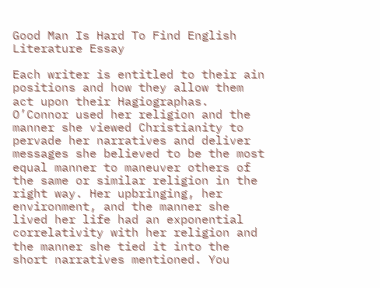Good Man Is Hard To Find English Literature Essay

Each writer is entitled to their ain positions and how they allow them act upon their Hagiographas. O’Connor used her religion and the manner she viewed Christianity to pervade her narratives and deliver messages she believed to be the most equal manner to maneuver others of the same or similar religion in the right way. Her upbringing, her environment, and the manner she lived her life had an exponential correlativity with her religion and the manner she tied it into the short narratives mentioned. You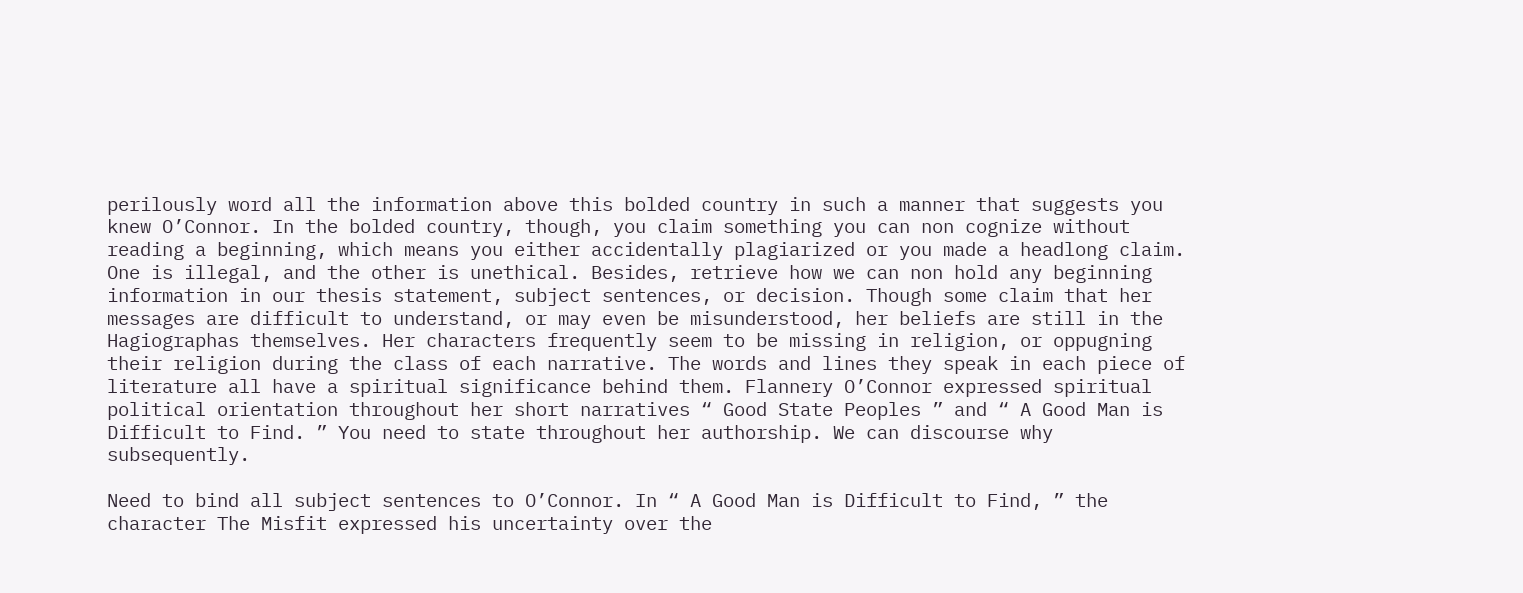perilously word all the information above this bolded country in such a manner that suggests you knew O’Connor. In the bolded country, though, you claim something you can non cognize without reading a beginning, which means you either accidentally plagiarized or you made a headlong claim. One is illegal, and the other is unethical. Besides, retrieve how we can non hold any beginning information in our thesis statement, subject sentences, or decision. Though some claim that her messages are difficult to understand, or may even be misunderstood, her beliefs are still in the Hagiographas themselves. Her characters frequently seem to be missing in religion, or oppugning their religion during the class of each narrative. The words and lines they speak in each piece of literature all have a spiritual significance behind them. Flannery O’Connor expressed spiritual political orientation throughout her short narratives “ Good State Peoples ” and “ A Good Man is Difficult to Find. ” You need to state throughout her authorship. We can discourse why subsequently.

Need to bind all subject sentences to O’Connor. In “ A Good Man is Difficult to Find, ” the character The Misfit expressed his uncertainty over the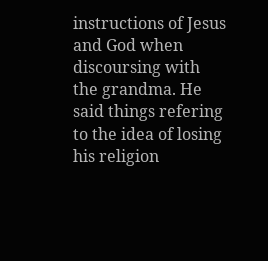instructions of Jesus and God when discoursing with the grandma. He said things refering to the idea of losing his religion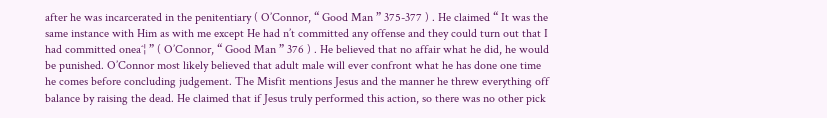after he was incarcerated in the penitentiary ( O’Connor, “ Good Man ” 375-377 ) . He claimed “ It was the same instance with Him as with me except He had n’t committed any offense and they could turn out that I had committed oneaˆ¦ ” ( O’Connor, “ Good Man ” 376 ) . He believed that no affair what he did, he would be punished. O’Connor most likely believed that adult male will ever confront what he has done one time he comes before concluding judgement. The Misfit mentions Jesus and the manner he threw everything off balance by raising the dead. He claimed that if Jesus truly performed this action, so there was no other pick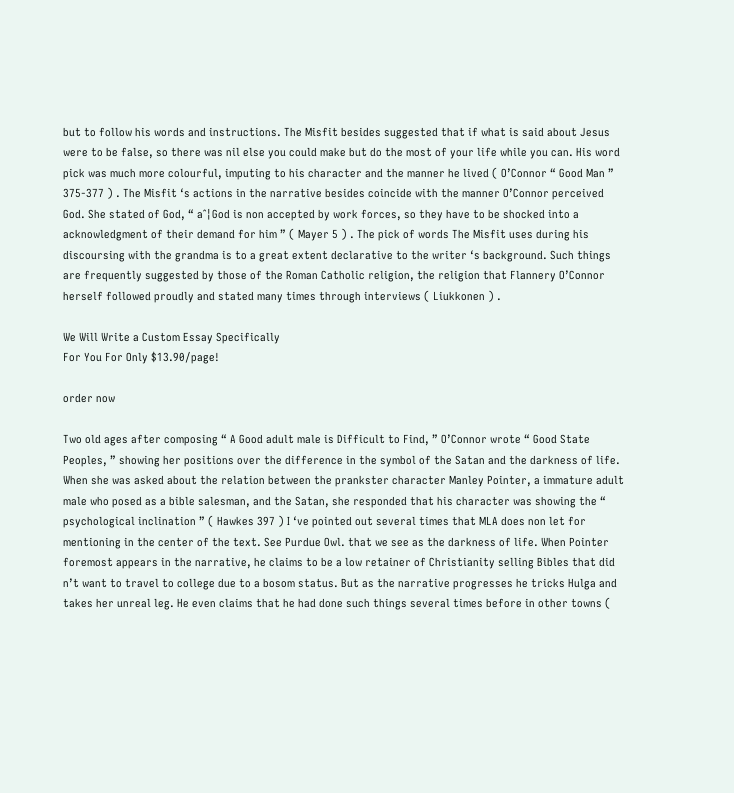but to follow his words and instructions. The Misfit besides suggested that if what is said about Jesus were to be false, so there was nil else you could make but do the most of your life while you can. His word pick was much more colourful, imputing to his character and the manner he lived ( O’Connor “ Good Man ” 375-377 ) . The Misfit ‘s actions in the narrative besides coincide with the manner O’Connor perceived God. She stated of God, “ aˆ¦God is non accepted by work forces, so they have to be shocked into a acknowledgment of their demand for him ” ( Mayer 5 ) . The pick of words The Misfit uses during his discoursing with the grandma is to a great extent declarative to the writer ‘s background. Such things are frequently suggested by those of the Roman Catholic religion, the religion that Flannery O’Connor herself followed proudly and stated many times through interviews ( Liukkonen ) .

We Will Write a Custom Essay Specifically
For You For Only $13.90/page!

order now

Two old ages after composing “ A Good adult male is Difficult to Find, ” O’Connor wrote “ Good State Peoples, ” showing her positions over the difference in the symbol of the Satan and the darkness of life. When she was asked about the relation between the prankster character Manley Pointer, a immature adult male who posed as a bible salesman, and the Satan, she responded that his character was showing the “ psychological inclination ” ( Hawkes 397 ) I ‘ve pointed out several times that MLA does non let for mentioning in the center of the text. See Purdue Owl. that we see as the darkness of life. When Pointer foremost appears in the narrative, he claims to be a low retainer of Christianity selling Bibles that did n’t want to travel to college due to a bosom status. But as the narrative progresses he tricks Hulga and takes her unreal leg. He even claims that he had done such things several times before in other towns (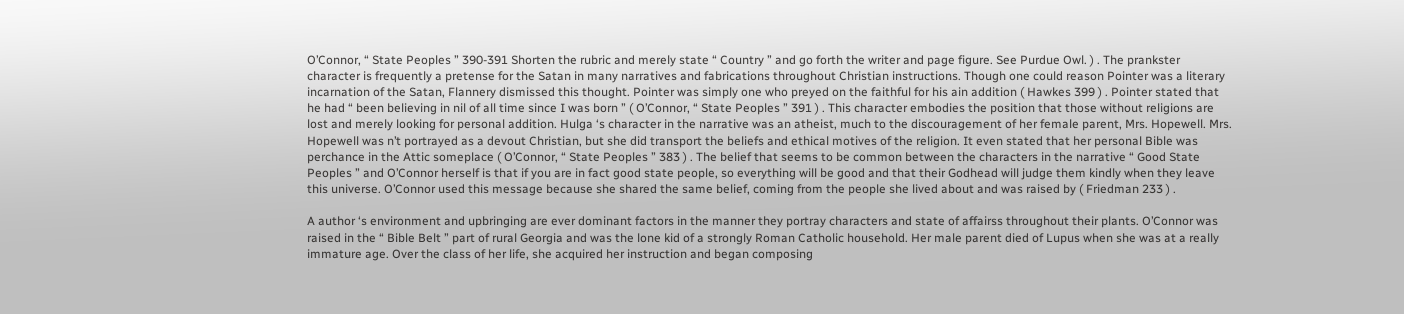O’Connor, “ State Peoples ” 390-391 Shorten the rubric and merely state “ Country ” and go forth the writer and page figure. See Purdue Owl. ) . The prankster character is frequently a pretense for the Satan in many narratives and fabrications throughout Christian instructions. Though one could reason Pointer was a literary incarnation of the Satan, Flannery dismissed this thought. Pointer was simply one who preyed on the faithful for his ain addition ( Hawkes 399 ) . Pointer stated that he had “ been believing in nil of all time since I was born ” ( O’Connor, “ State Peoples ” 391 ) . This character embodies the position that those without religions are lost and merely looking for personal addition. Hulga ‘s character in the narrative was an atheist, much to the discouragement of her female parent, Mrs. Hopewell. Mrs. Hopewell was n’t portrayed as a devout Christian, but she did transport the beliefs and ethical motives of the religion. It even stated that her personal Bible was perchance in the Attic someplace ( O’Connor, “ State Peoples ” 383 ) . The belief that seems to be common between the characters in the narrative “ Good State Peoples ” and O’Connor herself is that if you are in fact good state people, so everything will be good and that their Godhead will judge them kindly when they leave this universe. O’Connor used this message because she shared the same belief, coming from the people she lived about and was raised by ( Friedman 233 ) .

A author ‘s environment and upbringing are ever dominant factors in the manner they portray characters and state of affairss throughout their plants. O’Connor was raised in the “ Bible Belt ” part of rural Georgia and was the lone kid of a strongly Roman Catholic household. Her male parent died of Lupus when she was at a really immature age. Over the class of her life, she acquired her instruction and began composing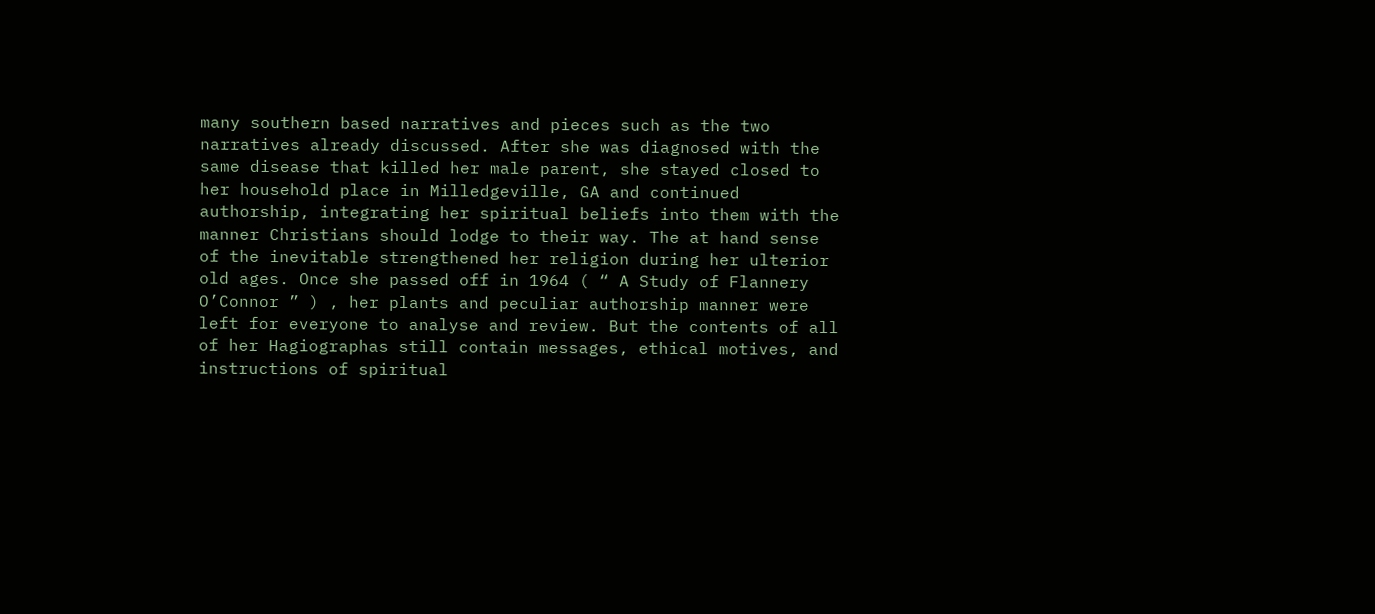many southern based narratives and pieces such as the two narratives already discussed. After she was diagnosed with the same disease that killed her male parent, she stayed closed to her household place in Milledgeville, GA and continued authorship, integrating her spiritual beliefs into them with the manner Christians should lodge to their way. The at hand sense of the inevitable strengthened her religion during her ulterior old ages. Once she passed off in 1964 ( “ A Study of Flannery O’Connor ” ) , her plants and peculiar authorship manner were left for everyone to analyse and review. But the contents of all of her Hagiographas still contain messages, ethical motives, and instructions of spiritual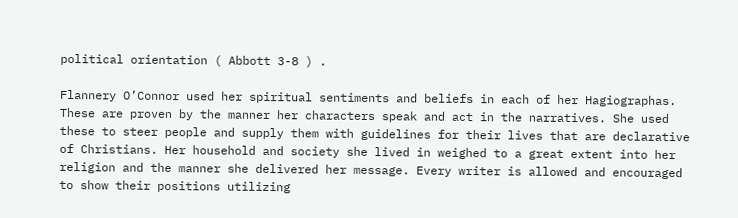political orientation ( Abbott 3-8 ) .

Flannery O’Connor used her spiritual sentiments and beliefs in each of her Hagiographas. These are proven by the manner her characters speak and act in the narratives. She used these to steer people and supply them with guidelines for their lives that are declarative of Christians. Her household and society she lived in weighed to a great extent into her religion and the manner she delivered her message. Every writer is allowed and encouraged to show their positions utilizing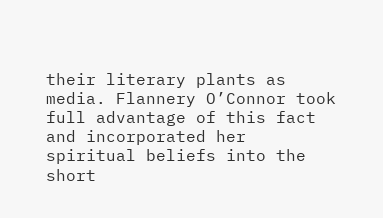their literary plants as media. Flannery O’Connor took full advantage of this fact and incorporated her spiritual beliefs into the short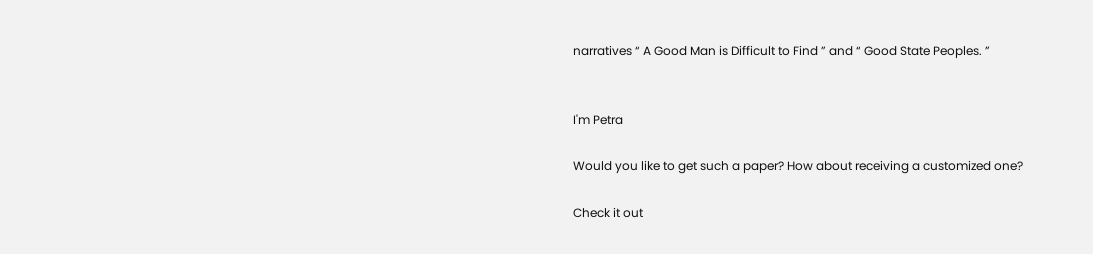narratives “ A Good Man is Difficult to Find ” and “ Good State Peoples. ”


I'm Petra

Would you like to get such a paper? How about receiving a customized one?

Check it out